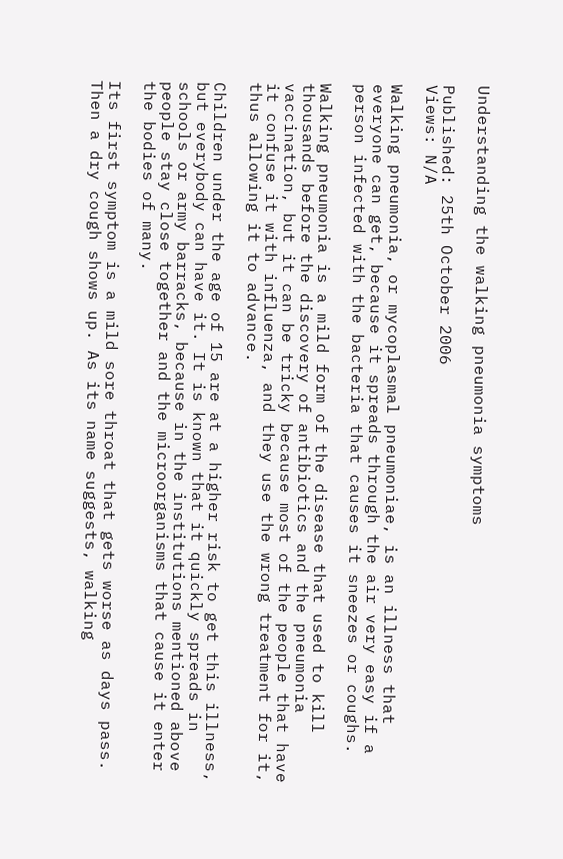Understanding the walking pneumonia symptoms

Published: 25th October 2006
Views: N/A

Walking pneumonia, or mycoplasmal pneumoniae, is an illness that everyone can get, because it spreads through the air very easy if a person infected with the bacteria that causes it sneezes or coughs.

Walking pneumonia is a mild form of the disease that used to kill thousands before the discovery of antibiotics and the pneumonia vaccination, but it can be tricky because most of the people that have it confuse it with influenza, and they use the wrong treatment for it, thus allowing it to advance.

Children under the age of 15 are at a higher risk to get this illness, but everybody can have it. It is known that it quickly spreads in schools or army barracks, because in the institutions mentioned above people stay close together and the microorganisms that cause it enter the bodies of many.

Its first symptom is a mild sore throat that gets worse as days pass. Then a dry cough shows up. As its name suggests, walking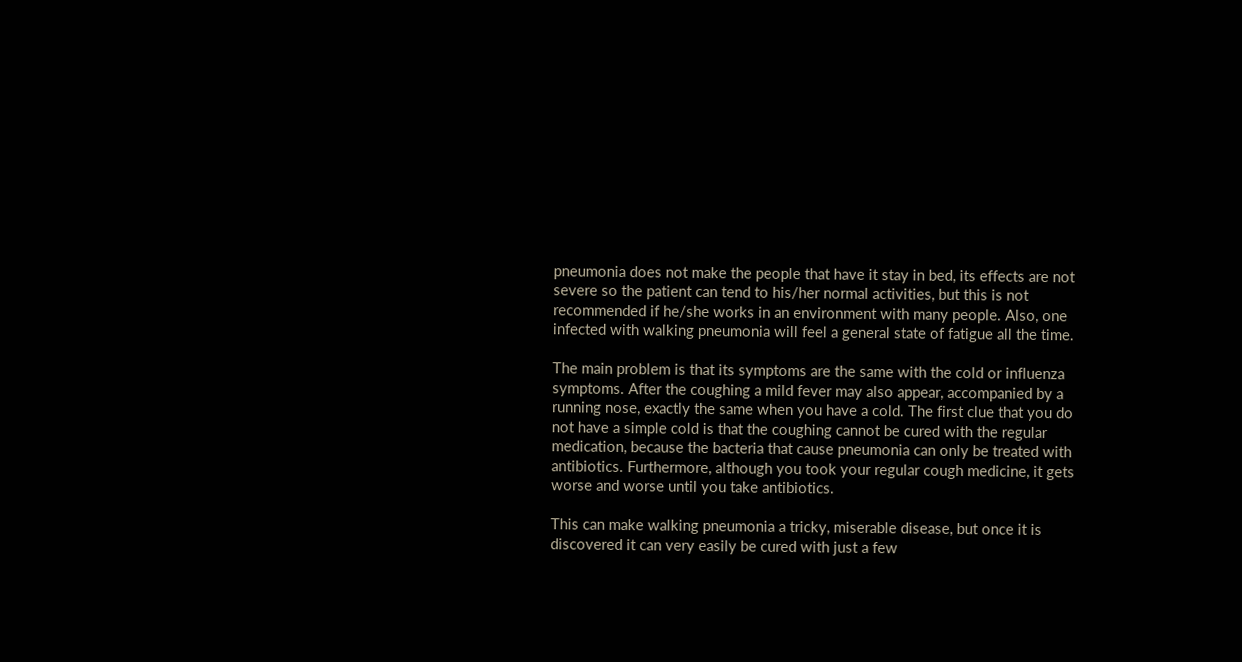pneumonia does not make the people that have it stay in bed, its effects are not severe so the patient can tend to his/her normal activities, but this is not recommended if he/she works in an environment with many people. Also, one infected with walking pneumonia will feel a general state of fatigue all the time.

The main problem is that its symptoms are the same with the cold or influenza symptoms. After the coughing a mild fever may also appear, accompanied by a running nose, exactly the same when you have a cold. The first clue that you do not have a simple cold is that the coughing cannot be cured with the regular medication, because the bacteria that cause pneumonia can only be treated with antibiotics. Furthermore, although you took your regular cough medicine, it gets worse and worse until you take antibiotics.

This can make walking pneumonia a tricky, miserable disease, but once it is discovered it can very easily be cured with just a few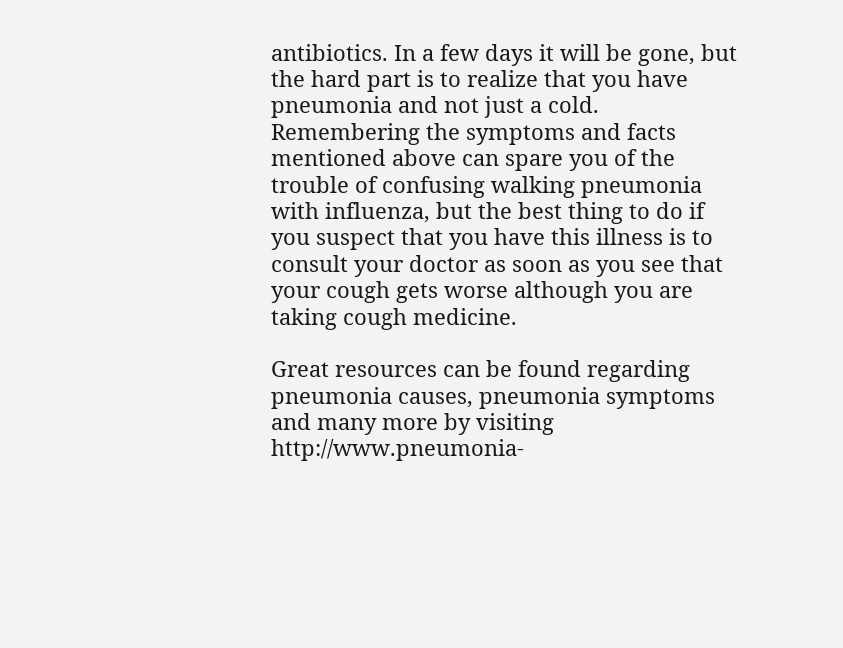antibiotics. In a few days it will be gone, but the hard part is to realize that you have pneumonia and not just a cold.
Remembering the symptoms and facts mentioned above can spare you of the trouble of confusing walking pneumonia with influenza, but the best thing to do if you suspect that you have this illness is to consult your doctor as soon as you see that your cough gets worse although you are taking cough medicine.

Great resources can be found regarding pneumonia causes, pneumonia symptoms and many more by visiting http://www.pneumonia-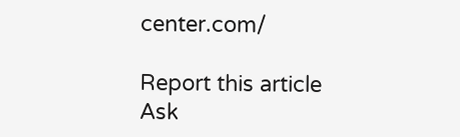center.com/

Report this article Ask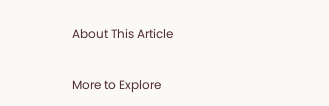About This Article

More to Explore